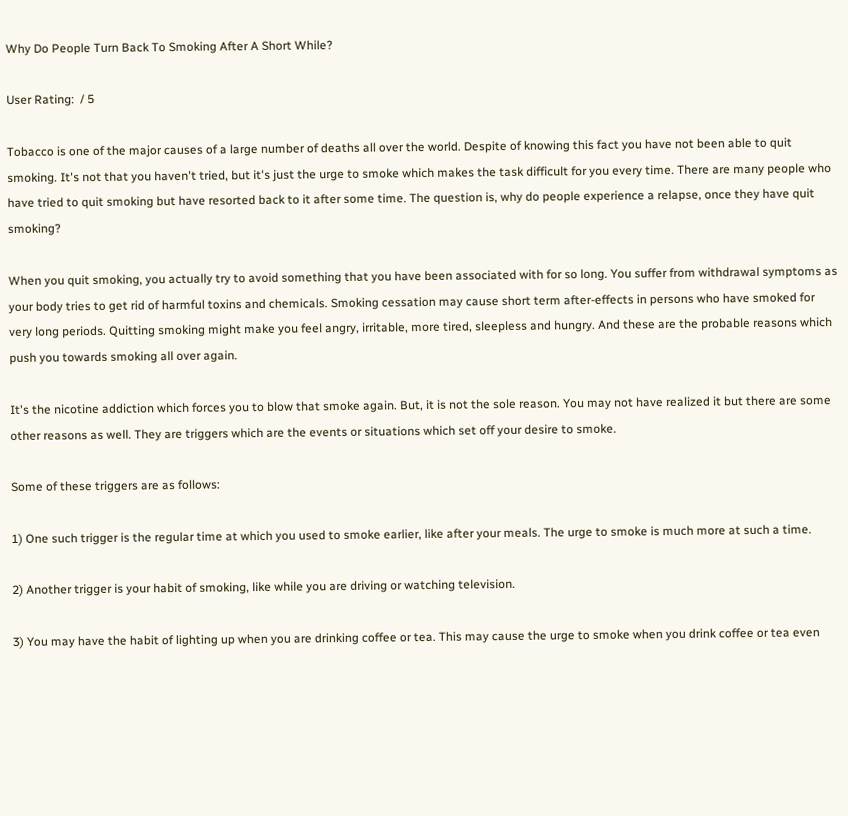Why Do People Turn Back To Smoking After A Short While?

User Rating:  / 5

Tobacco is one of the major causes of a large number of deaths all over the world. Despite of knowing this fact you have not been able to quit smoking. It's not that you haven't tried, but it's just the urge to smoke which makes the task difficult for you every time. There are many people who have tried to quit smoking but have resorted back to it after some time. The question is, why do people experience a relapse, once they have quit smoking?

When you quit smoking, you actually try to avoid something that you have been associated with for so long. You suffer from withdrawal symptoms as your body tries to get rid of harmful toxins and chemicals. Smoking cessation may cause short term after-effects in persons who have smoked for very long periods. Quitting smoking might make you feel angry, irritable, more tired, sleepless and hungry. And these are the probable reasons which push you towards smoking all over again.

It's the nicotine addiction which forces you to blow that smoke again. But, it is not the sole reason. You may not have realized it but there are some other reasons as well. They are triggers which are the events or situations which set off your desire to smoke.

Some of these triggers are as follows:

1) One such trigger is the regular time at which you used to smoke earlier, like after your meals. The urge to smoke is much more at such a time.

2) Another trigger is your habit of smoking, like while you are driving or watching television.

3) You may have the habit of lighting up when you are drinking coffee or tea. This may cause the urge to smoke when you drink coffee or tea even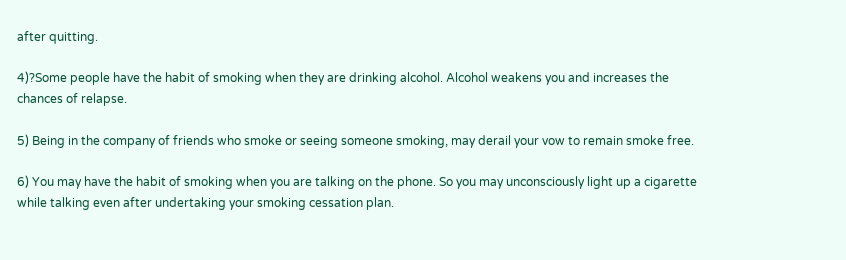after quitting.

4)?Some people have the habit of smoking when they are drinking alcohol. Alcohol weakens you and increases the chances of relapse.

5) Being in the company of friends who smoke or seeing someone smoking, may derail your vow to remain smoke free.

6) You may have the habit of smoking when you are talking on the phone. So you may unconsciously light up a cigarette while talking even after undertaking your smoking cessation plan.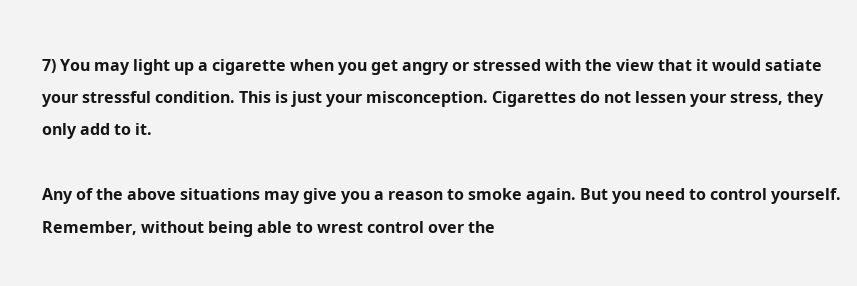7) You may light up a cigarette when you get angry or stressed with the view that it would satiate your stressful condition. This is just your misconception. Cigarettes do not lessen your stress, they only add to it.

Any of the above situations may give you a reason to smoke again. But you need to control yourself. Remember, without being able to wrest control over the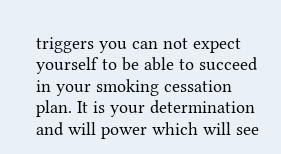triggers you can not expect yourself to be able to succeed in your smoking cessation plan. It is your determination and will power which will see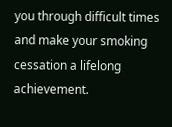you through difficult times and make your smoking cessation a lifelong achievement.